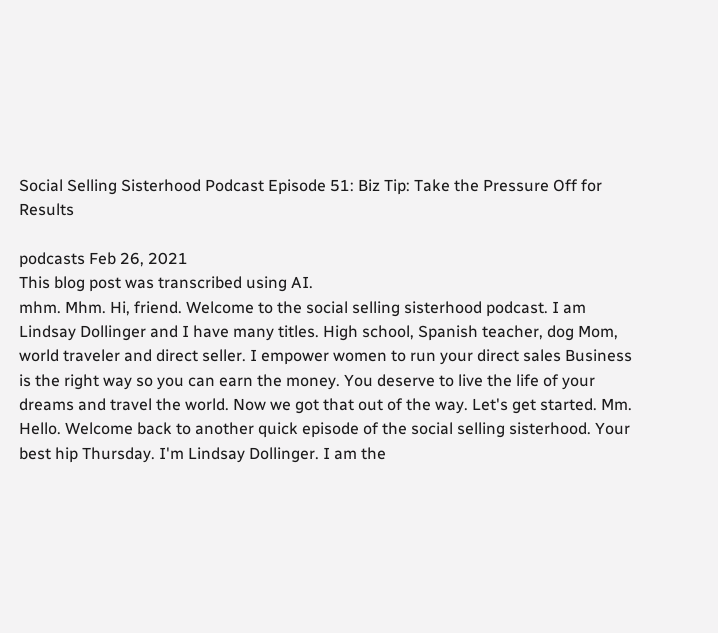Social Selling Sisterhood Podcast Episode 51: Biz Tip: Take the Pressure Off for Results

podcasts Feb 26, 2021
This blog post was transcribed using AI.
mhm. Mhm. Hi, friend. Welcome to the social selling sisterhood podcast. I am Lindsay Dollinger and I have many titles. High school, Spanish teacher, dog Mom, world traveler and direct seller. I empower women to run your direct sales Business is the right way so you can earn the money. You deserve to live the life of your dreams and travel the world. Now we got that out of the way. Let's get started. Mm. Hello. Welcome back to another quick episode of the social selling sisterhood. Your best hip Thursday. I'm Lindsay Dollinger. I am the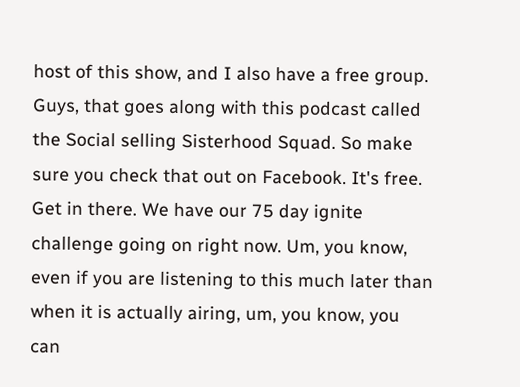host of this show, and I also have a free group. Guys, that goes along with this podcast called the Social selling Sisterhood Squad. So make sure you check that out on Facebook. It's free. Get in there. We have our 75 day ignite challenge going on right now. Um, you know, even if you are listening to this much later than when it is actually airing, um, you know, you can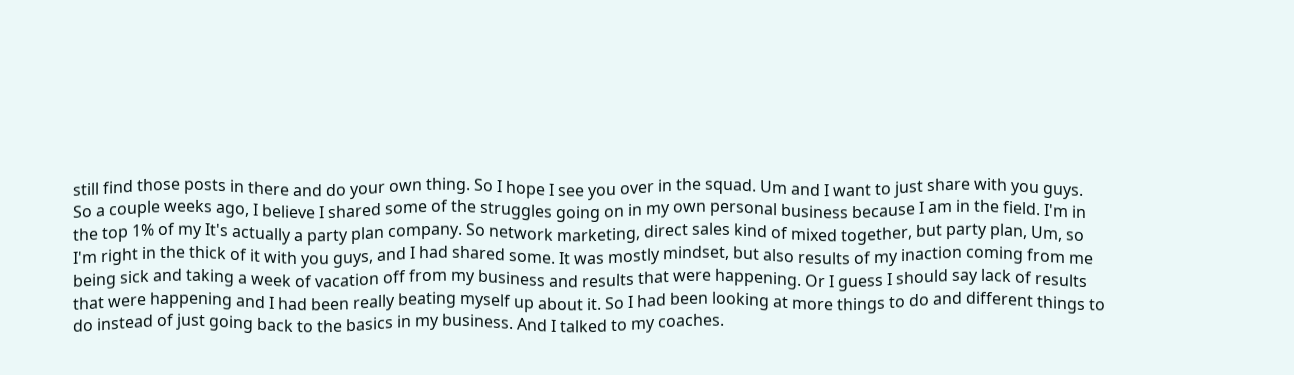still find those posts in there and do your own thing. So I hope I see you over in the squad. Um and I want to just share with you guys. So a couple weeks ago, I believe I shared some of the struggles going on in my own personal business because I am in the field. I'm in the top 1% of my It's actually a party plan company. So network marketing, direct sales kind of mixed together, but party plan, Um, so I'm right in the thick of it with you guys, and I had shared some. It was mostly mindset, but also results of my inaction coming from me being sick and taking a week of vacation off from my business and results that were happening. Or I guess I should say lack of results that were happening and I had been really beating myself up about it. So I had been looking at more things to do and different things to do instead of just going back to the basics in my business. And I talked to my coaches.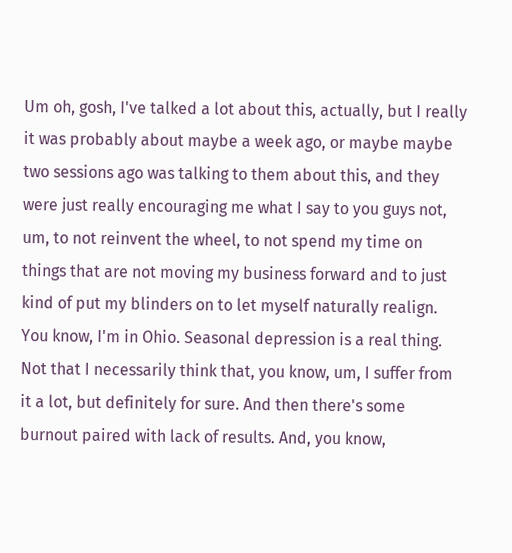Um oh, gosh, I've talked a lot about this, actually, but I really it was probably about maybe a week ago, or maybe maybe two sessions ago was talking to them about this, and they were just really encouraging me what I say to you guys not, um, to not reinvent the wheel, to not spend my time on things that are not moving my business forward and to just kind of put my blinders on to let myself naturally realign. You know, I'm in Ohio. Seasonal depression is a real thing. Not that I necessarily think that, you know, um, I suffer from it a lot, but definitely for sure. And then there's some burnout paired with lack of results. And, you know,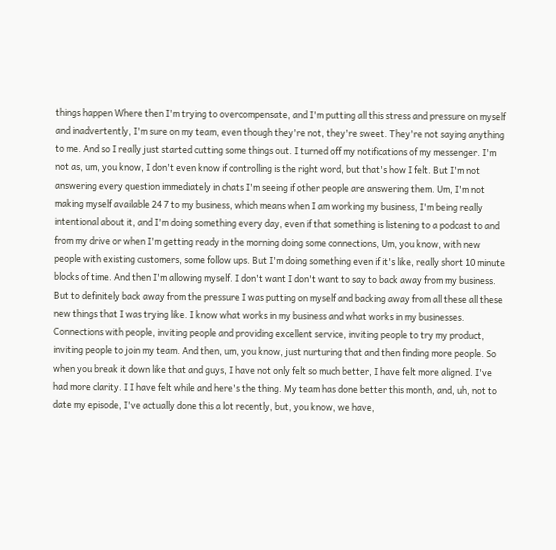things happen Where then I'm trying to overcompensate, and I'm putting all this stress and pressure on myself and inadvertently, I'm sure on my team, even though they're not, they're sweet. They're not saying anything to me. And so I really just started cutting some things out. I turned off my notifications of my messenger. I'm not as, um, you know, I don't even know if controlling is the right word, but that's how I felt. But I'm not answering every question immediately in chats I'm seeing if other people are answering them. Um, I'm not making myself available 24 7 to my business, which means when I am working my business, I'm being really intentional about it, and I'm doing something every day, even if that something is listening to a podcast to and from my drive or when I'm getting ready in the morning doing some connections, Um, you know, with new people with existing customers, some follow ups. But I'm doing something even if it's like, really short 10 minute blocks of time. And then I'm allowing myself. I don't want I don't want to say to back away from my business. But to definitely back away from the pressure I was putting on myself and backing away from all these all these new things that I was trying like. I know what works in my business and what works in my businesses. Connections with people, inviting people and providing excellent service, inviting people to try my product, inviting people to join my team. And then, um, you know, just nurturing that and then finding more people. So when you break it down like that and guys, I have not only felt so much better, I have felt more aligned. I've had more clarity. I I have felt while and here's the thing. My team has done better this month, and, uh, not to date my episode, I've actually done this a lot recently, but, you know, we have,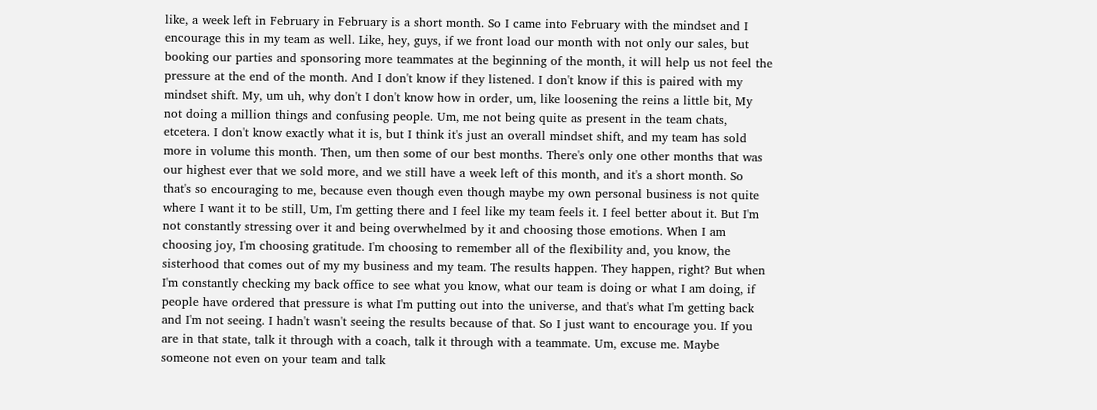like, a week left in February in February is a short month. So I came into February with the mindset and I encourage this in my team as well. Like, hey, guys, if we front load our month with not only our sales, but booking our parties and sponsoring more teammates at the beginning of the month, it will help us not feel the pressure at the end of the month. And I don't know if they listened. I don't know if this is paired with my mindset shift. My, um uh, why don't I don't know how in order, um, like loosening the reins a little bit, My not doing a million things and confusing people. Um, me not being quite as present in the team chats, etcetera. I don't know exactly what it is, but I think it's just an overall mindset shift, and my team has sold more in volume this month. Then, um then some of our best months. There's only one other months that was our highest ever that we sold more, and we still have a week left of this month, and it's a short month. So that's so encouraging to me, because even though even though maybe my own personal business is not quite where I want it to be still, Um, I'm getting there and I feel like my team feels it. I feel better about it. But I'm not constantly stressing over it and being overwhelmed by it and choosing those emotions. When I am choosing joy, I'm choosing gratitude. I'm choosing to remember all of the flexibility and, you know, the sisterhood that comes out of my my business and my team. The results happen. They happen, right? But when I'm constantly checking my back office to see what you know, what our team is doing or what I am doing, if people have ordered that pressure is what I'm putting out into the universe, and that's what I'm getting back and I'm not seeing. I hadn't wasn't seeing the results because of that. So I just want to encourage you. If you are in that state, talk it through with a coach, talk it through with a teammate. Um, excuse me. Maybe someone not even on your team and talk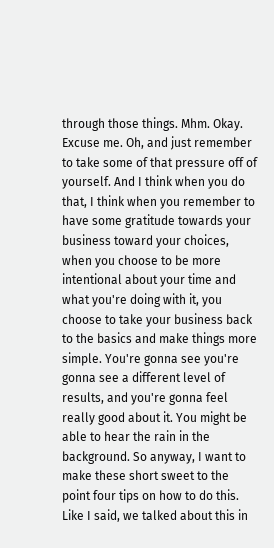through those things. Mhm. Okay. Excuse me. Oh, and just remember to take some of that pressure off of yourself. And I think when you do that, I think when you remember to have some gratitude towards your business toward your choices, when you choose to be more intentional about your time and what you're doing with it, you choose to take your business back to the basics and make things more simple. You're gonna see you're gonna see a different level of results, and you're gonna feel really good about it. You might be able to hear the rain in the background. So anyway, I want to make these short sweet to the point four tips on how to do this. Like I said, we talked about this in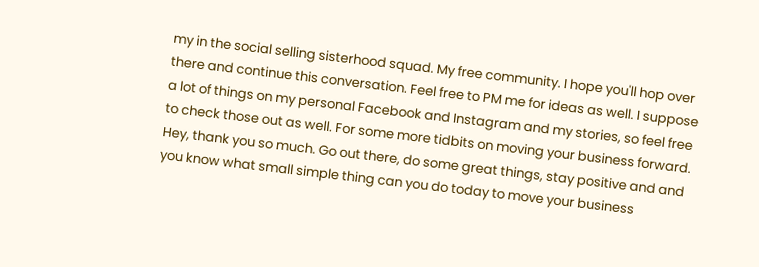my in the social selling sisterhood squad. My free community. I hope you'll hop over there and continue this conversation. Feel free to PM me for ideas as well. I suppose a lot of things on my personal Facebook and Instagram and my stories, so feel free to check those out as well. For some more tidbits on moving your business forward. Hey, thank you so much. Go out there, do some great things, stay positive and and you know what small simple thing can you do today to move your business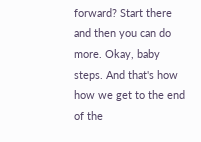forward? Start there and then you can do more. Okay, baby steps. And that's how how we get to the end of the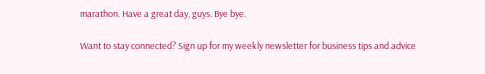marathon. Have a great day, guys. Bye bye.

Want to stay connected? Sign up for my weekly newsletter for business tips and advice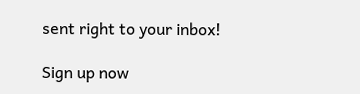sent right to your inbox!

Sign up now